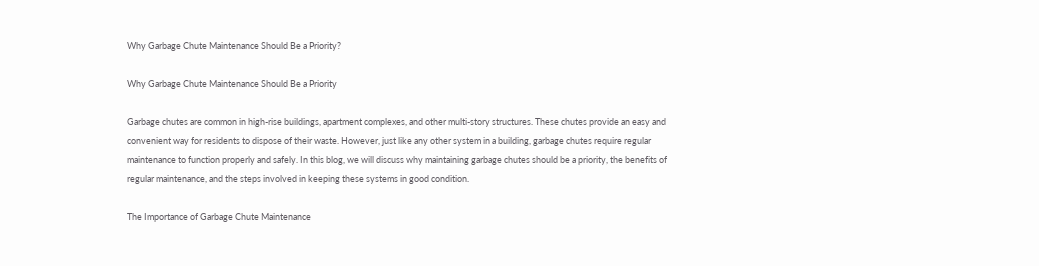Why Garbage Chute Maintenance Should Be a Priority?

Why Garbage Chute Maintenance Should Be a Priority

Garbage chutes are common in high-rise buildings, apartment complexes, and other multi-story structures. These chutes provide an easy and convenient way for residents to dispose of their waste. However, just like any other system in a building, garbage chutes require regular maintenance to function properly and safely. In this blog, we will discuss why maintaining garbage chutes should be a priority, the benefits of regular maintenance, and the steps involved in keeping these systems in good condition.

The Importance of Garbage Chute Maintenance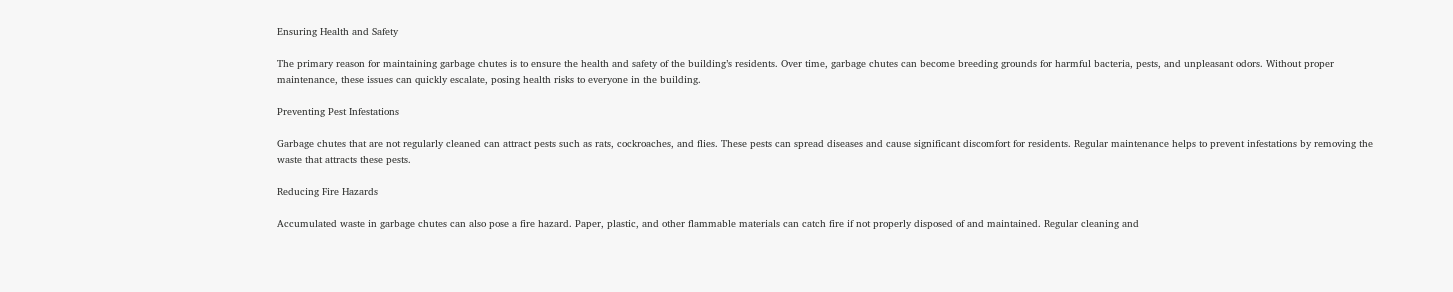Ensuring Health and Safety

The primary reason for maintaining garbage chutes is to ensure the health and safety of the building’s residents. Over time, garbage chutes can become breeding grounds for harmful bacteria, pests, and unpleasant odors. Without proper maintenance, these issues can quickly escalate, posing health risks to everyone in the building.

Preventing Pest Infestations

Garbage chutes that are not regularly cleaned can attract pests such as rats, cockroaches, and flies. These pests can spread diseases and cause significant discomfort for residents. Regular maintenance helps to prevent infestations by removing the waste that attracts these pests.

Reducing Fire Hazards

Accumulated waste in garbage chutes can also pose a fire hazard. Paper, plastic, and other flammable materials can catch fire if not properly disposed of and maintained. Regular cleaning and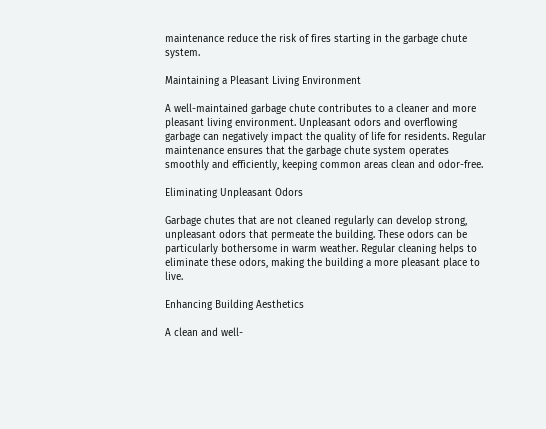maintenance reduce the risk of fires starting in the garbage chute system.

Maintaining a Pleasant Living Environment

A well-maintained garbage chute contributes to a cleaner and more pleasant living environment. Unpleasant odors and overflowing garbage can negatively impact the quality of life for residents. Regular maintenance ensures that the garbage chute system operates smoothly and efficiently, keeping common areas clean and odor-free.

Eliminating Unpleasant Odors

Garbage chutes that are not cleaned regularly can develop strong, unpleasant odors that permeate the building. These odors can be particularly bothersome in warm weather. Regular cleaning helps to eliminate these odors, making the building a more pleasant place to live.

Enhancing Building Aesthetics

A clean and well-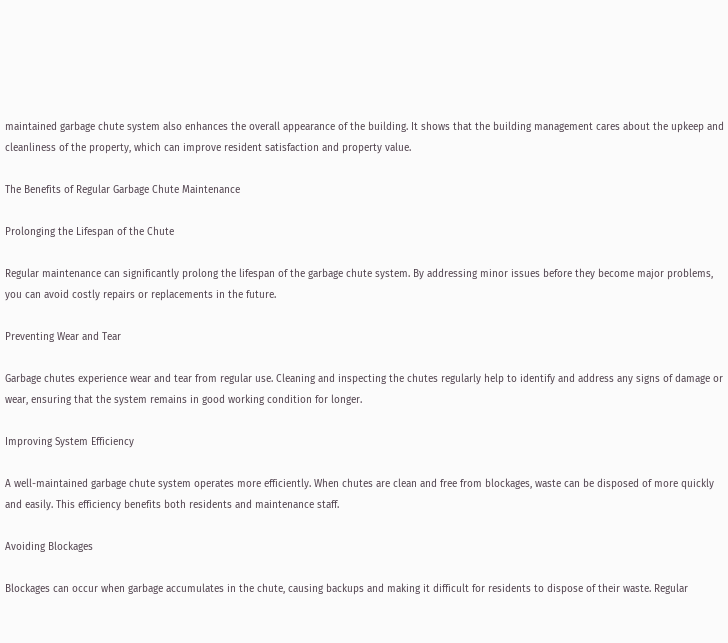maintained garbage chute system also enhances the overall appearance of the building. It shows that the building management cares about the upkeep and cleanliness of the property, which can improve resident satisfaction and property value.

The Benefits of Regular Garbage Chute Maintenance

Prolonging the Lifespan of the Chute

Regular maintenance can significantly prolong the lifespan of the garbage chute system. By addressing minor issues before they become major problems, you can avoid costly repairs or replacements in the future.

Preventing Wear and Tear

Garbage chutes experience wear and tear from regular use. Cleaning and inspecting the chutes regularly help to identify and address any signs of damage or wear, ensuring that the system remains in good working condition for longer.

Improving System Efficiency

A well-maintained garbage chute system operates more efficiently. When chutes are clean and free from blockages, waste can be disposed of more quickly and easily. This efficiency benefits both residents and maintenance staff.

Avoiding Blockages

Blockages can occur when garbage accumulates in the chute, causing backups and making it difficult for residents to dispose of their waste. Regular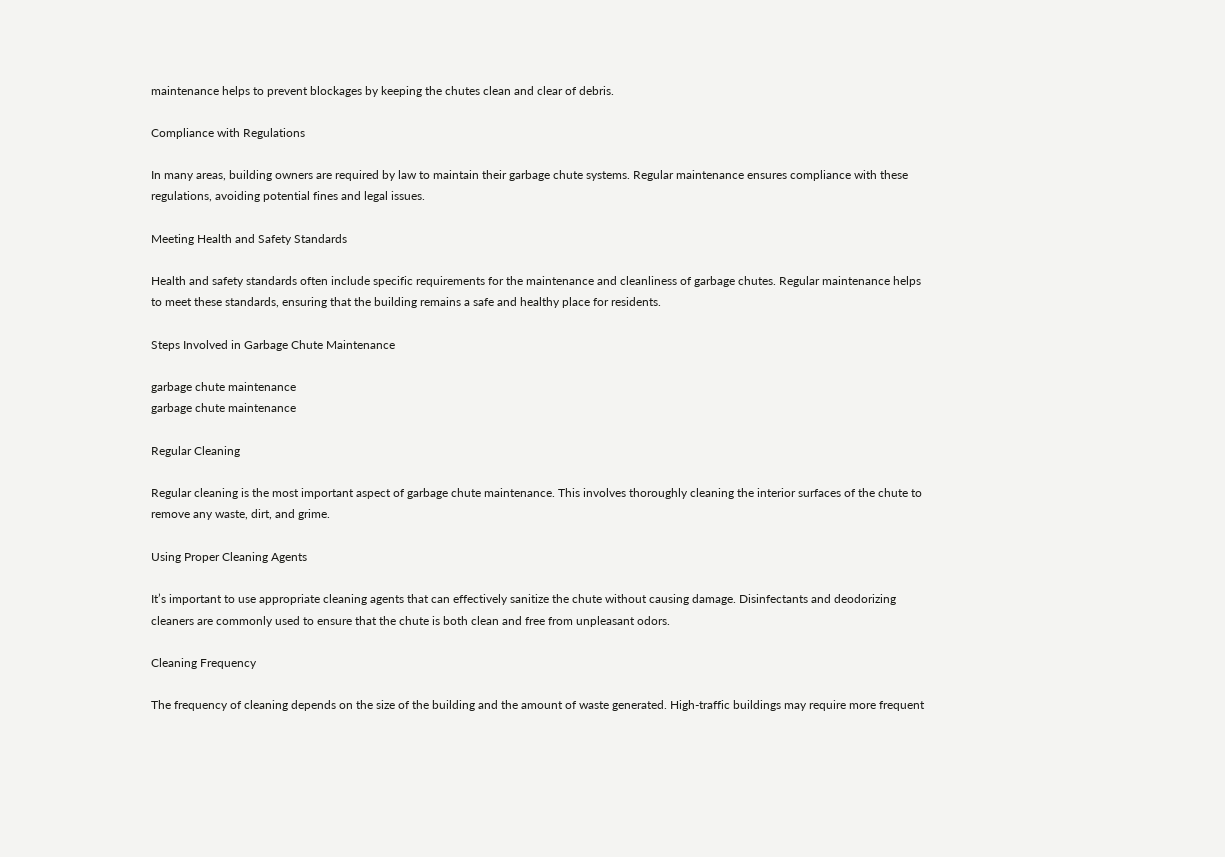maintenance helps to prevent blockages by keeping the chutes clean and clear of debris.

Compliance with Regulations

In many areas, building owners are required by law to maintain their garbage chute systems. Regular maintenance ensures compliance with these regulations, avoiding potential fines and legal issues.

Meeting Health and Safety Standards

Health and safety standards often include specific requirements for the maintenance and cleanliness of garbage chutes. Regular maintenance helps to meet these standards, ensuring that the building remains a safe and healthy place for residents.

Steps Involved in Garbage Chute Maintenance

garbage chute maintenance
garbage chute maintenance

Regular Cleaning

Regular cleaning is the most important aspect of garbage chute maintenance. This involves thoroughly cleaning the interior surfaces of the chute to remove any waste, dirt, and grime.

Using Proper Cleaning Agents

It’s important to use appropriate cleaning agents that can effectively sanitize the chute without causing damage. Disinfectants and deodorizing cleaners are commonly used to ensure that the chute is both clean and free from unpleasant odors.

Cleaning Frequency

The frequency of cleaning depends on the size of the building and the amount of waste generated. High-traffic buildings may require more frequent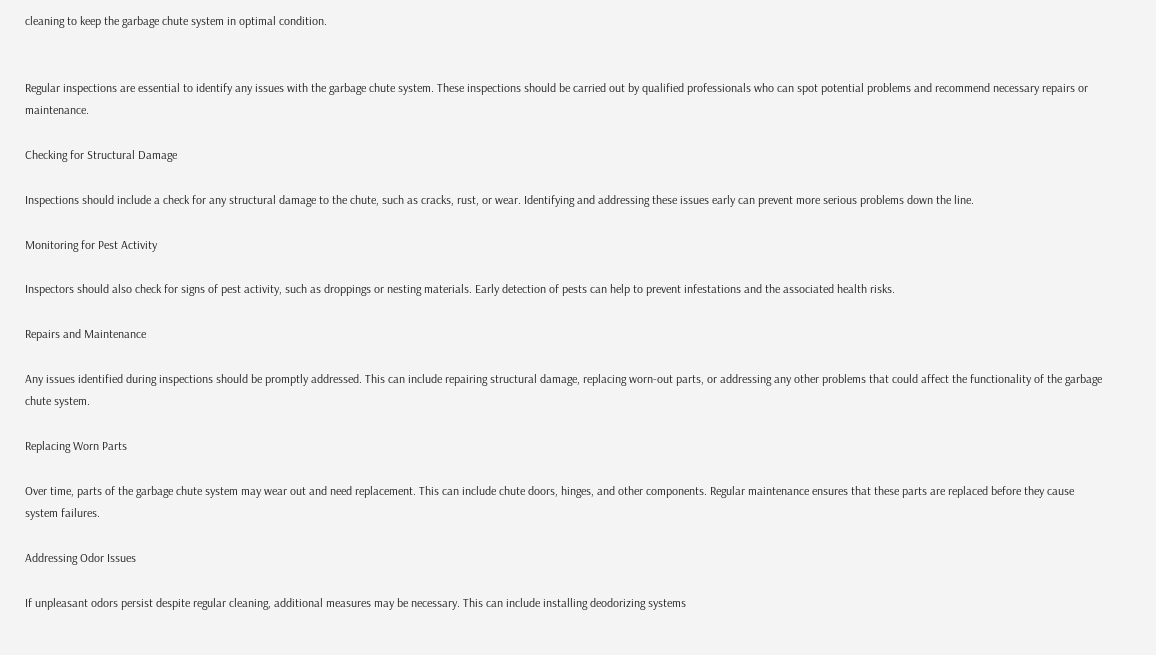cleaning to keep the garbage chute system in optimal condition.


Regular inspections are essential to identify any issues with the garbage chute system. These inspections should be carried out by qualified professionals who can spot potential problems and recommend necessary repairs or maintenance.

Checking for Structural Damage

Inspections should include a check for any structural damage to the chute, such as cracks, rust, or wear. Identifying and addressing these issues early can prevent more serious problems down the line.

Monitoring for Pest Activity

Inspectors should also check for signs of pest activity, such as droppings or nesting materials. Early detection of pests can help to prevent infestations and the associated health risks.

Repairs and Maintenance

Any issues identified during inspections should be promptly addressed. This can include repairing structural damage, replacing worn-out parts, or addressing any other problems that could affect the functionality of the garbage chute system.

Replacing Worn Parts

Over time, parts of the garbage chute system may wear out and need replacement. This can include chute doors, hinges, and other components. Regular maintenance ensures that these parts are replaced before they cause system failures.

Addressing Odor Issues

If unpleasant odors persist despite regular cleaning, additional measures may be necessary. This can include installing deodorizing systems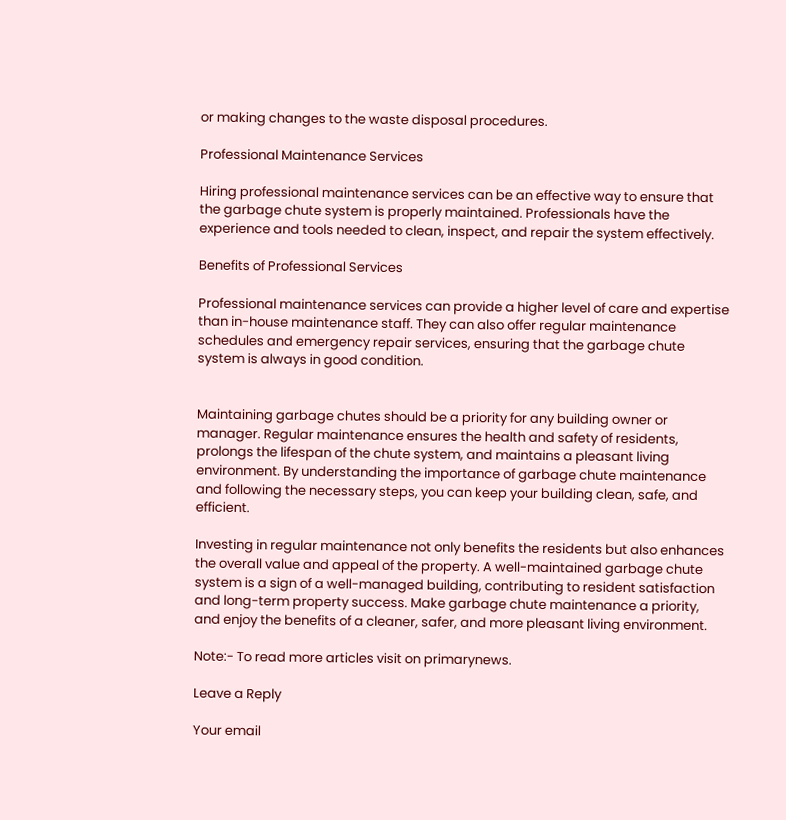or making changes to the waste disposal procedures.

Professional Maintenance Services

Hiring professional maintenance services can be an effective way to ensure that the garbage chute system is properly maintained. Professionals have the experience and tools needed to clean, inspect, and repair the system effectively.

Benefits of Professional Services

Professional maintenance services can provide a higher level of care and expertise than in-house maintenance staff. They can also offer regular maintenance schedules and emergency repair services, ensuring that the garbage chute system is always in good condition.


Maintaining garbage chutes should be a priority for any building owner or manager. Regular maintenance ensures the health and safety of residents, prolongs the lifespan of the chute system, and maintains a pleasant living environment. By understanding the importance of garbage chute maintenance and following the necessary steps, you can keep your building clean, safe, and efficient.

Investing in regular maintenance not only benefits the residents but also enhances the overall value and appeal of the property. A well-maintained garbage chute system is a sign of a well-managed building, contributing to resident satisfaction and long-term property success. Make garbage chute maintenance a priority, and enjoy the benefits of a cleaner, safer, and more pleasant living environment.

Note:- To read more articles visit on primarynews.

Leave a Reply

Your email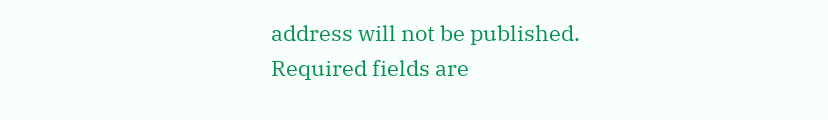address will not be published. Required fields are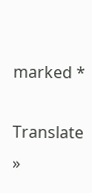marked *

Translate »